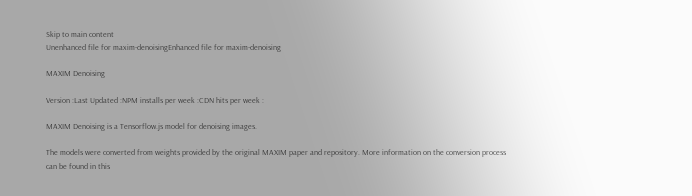Skip to main content
Unenhanced file for maxim-denoisingEnhanced file for maxim-denoising

MAXIM Denoising

Version :Last Updated :NPM installs per week :CDN hits per week :

MAXIM Denoising is a Tensorflow.js model for denoising images.

The models were converted from weights provided by the original MAXIM paper and repository. More information on the conversion process can be found in this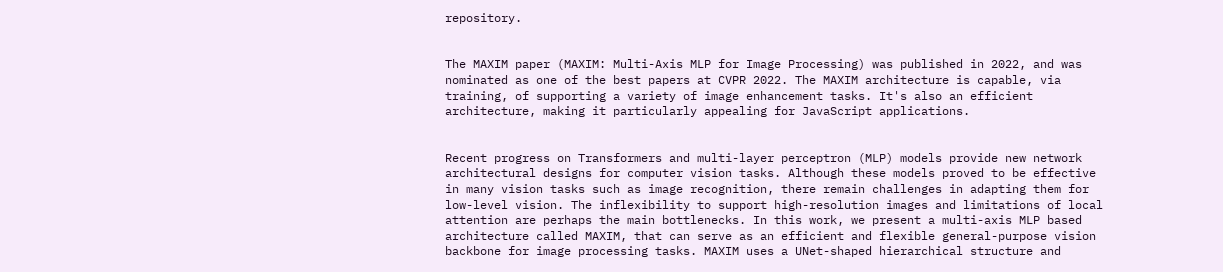repository.


The MAXIM paper (MAXIM: Multi-Axis MLP for Image Processing) was published in 2022, and was nominated as one of the best papers at CVPR 2022. The MAXIM architecture is capable, via training, of supporting a variety of image enhancement tasks. It's also an efficient architecture, making it particularly appealing for JavaScript applications.


Recent progress on Transformers and multi-layer perceptron (MLP) models provide new network architectural designs for computer vision tasks. Although these models proved to be effective in many vision tasks such as image recognition, there remain challenges in adapting them for low-level vision. The inflexibility to support high-resolution images and limitations of local attention are perhaps the main bottlenecks. In this work, we present a multi-axis MLP based architecture called MAXIM, that can serve as an efficient and flexible general-purpose vision backbone for image processing tasks. MAXIM uses a UNet-shaped hierarchical structure and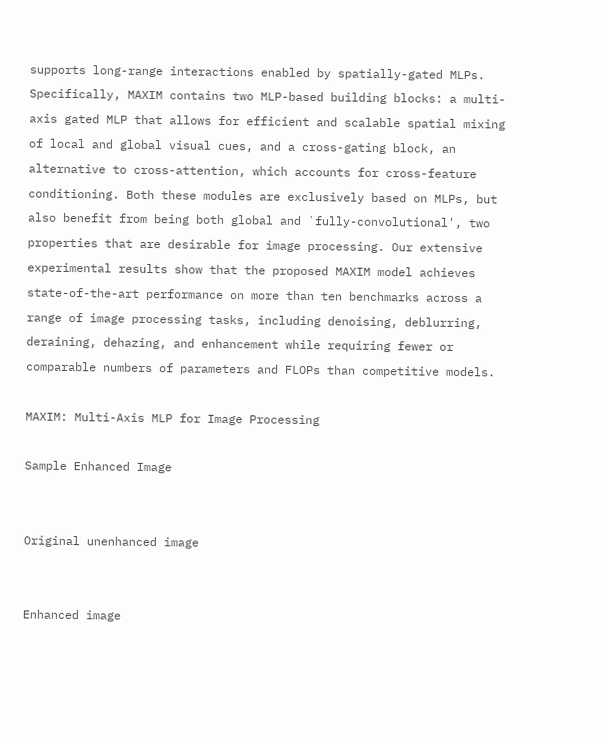supports long-range interactions enabled by spatially-gated MLPs. Specifically, MAXIM contains two MLP-based building blocks: a multi-axis gated MLP that allows for efficient and scalable spatial mixing of local and global visual cues, and a cross-gating block, an alternative to cross-attention, which accounts for cross-feature conditioning. Both these modules are exclusively based on MLPs, but also benefit from being both global and `fully-convolutional', two properties that are desirable for image processing. Our extensive experimental results show that the proposed MAXIM model achieves state-of-the-art performance on more than ten benchmarks across a range of image processing tasks, including denoising, deblurring, deraining, dehazing, and enhancement while requiring fewer or comparable numbers of parameters and FLOPs than competitive models.

MAXIM: Multi-Axis MLP for Image Processing

Sample Enhanced Image


Original unenhanced image


Enhanced image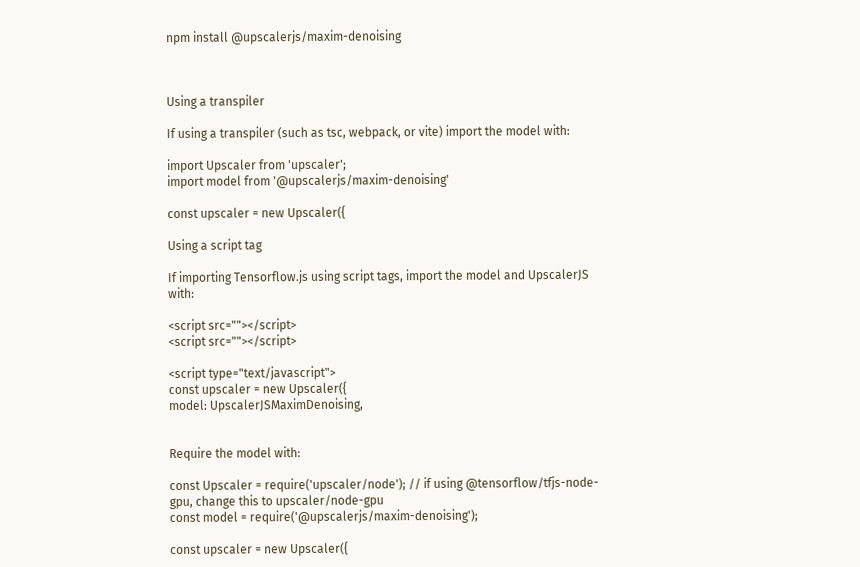npm install @upscalerjs/maxim-denoising



Using a transpiler

If using a transpiler (such as tsc, webpack, or vite) import the model with:

import Upscaler from 'upscaler';
import model from '@upscalerjs/maxim-denoising'

const upscaler = new Upscaler({

Using a script tag

If importing Tensorflow.js using script tags, import the model and UpscalerJS with:

<script src=""></script>
<script src=""></script>

<script type="text/javascript">
const upscaler = new Upscaler({
model: UpscalerJSMaximDenoising,


Require the model with:

const Upscaler = require('upscaler/node'); // if using @tensorflow/tfjs-node-gpu, change this to upscaler/node-gpu
const model = require('@upscalerjs/maxim-denoising');

const upscaler = new Upscaler({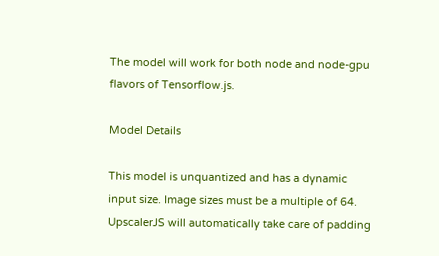The model will work for both node and node-gpu flavors of Tensorflow.js.

Model Details

This model is unquantized and has a dynamic input size. Image sizes must be a multiple of 64. UpscalerJS will automatically take care of padding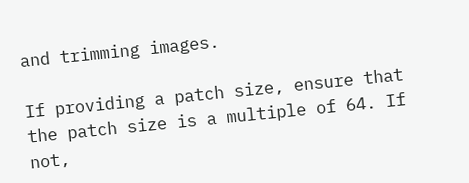and trimming images.

If providing a patch size, ensure that the patch size is a multiple of 64. If not,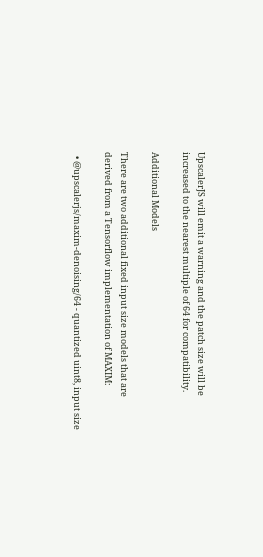UpscalerJS will emit a warning and the patch size will be increased to the nearest multiple of 64 for compatibility.

Additional Models

There are two additional fixed input size models that are derived from a Tensorflow implementation of MAXIM:

  • @upscalerjs/maxim-denoising/64 - quantized uint8, input size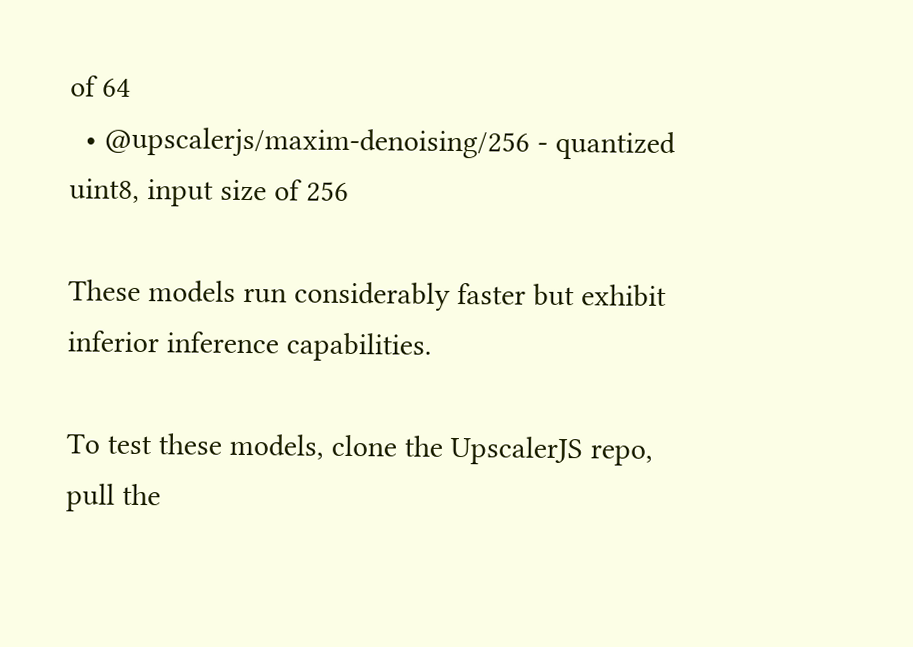of 64
  • @upscalerjs/maxim-denoising/256 - quantized uint8, input size of 256

These models run considerably faster but exhibit inferior inference capabilities.

To test these models, clone the UpscalerJS repo, pull the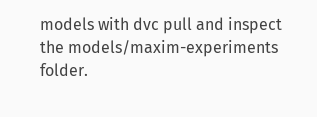models with dvc pull and inspect the models/maxim-experiments folder.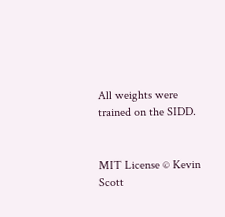All weights were trained on the SIDD.


MIT License © Kevin Scott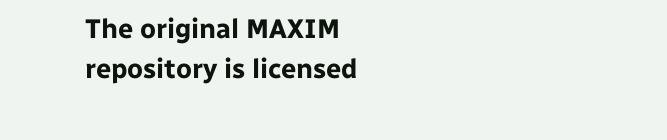The original MAXIM repository is licensed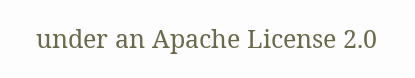under an Apache License 2.0